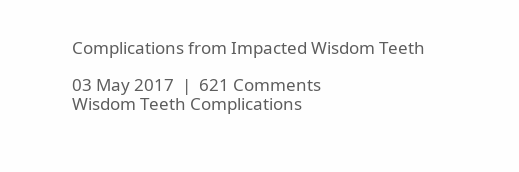Complications from Impacted Wisdom Teeth

03 May 2017  |  621 Comments
Wisdom Teeth Complications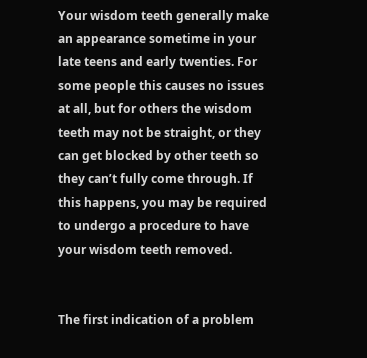Your wisdom teeth generally make an appearance sometime in your late teens and early twenties. For some people this causes no issues at all, but for others the wisdom teeth may not be straight, or they can get blocked by other teeth so they can’t fully come through. If this happens, you may be required to undergo a procedure to have your wisdom teeth removed.


The first indication of a problem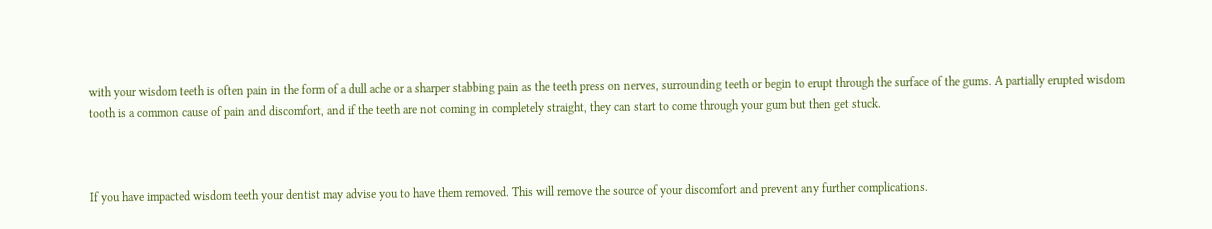with your wisdom teeth is often pain in the form of a dull ache or a sharper stabbing pain as the teeth press on nerves, surrounding teeth or begin to erupt through the surface of the gums. A partially erupted wisdom tooth is a common cause of pain and discomfort, and if the teeth are not coming in completely straight, they can start to come through your gum but then get stuck.



If you have impacted wisdom teeth your dentist may advise you to have them removed. This will remove the source of your discomfort and prevent any further complications.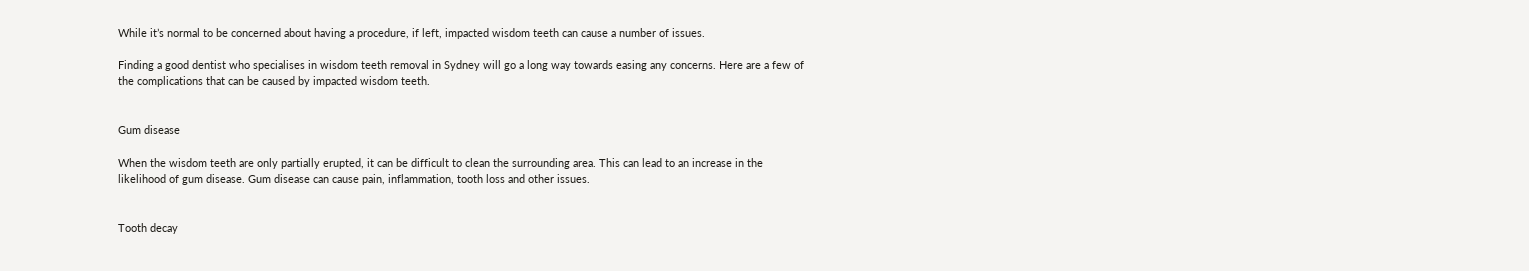While it’s normal to be concerned about having a procedure, if left, impacted wisdom teeth can cause a number of issues.

Finding a good dentist who specialises in wisdom teeth removal in Sydney will go a long way towards easing any concerns. Here are a few of the complications that can be caused by impacted wisdom teeth.


Gum disease

When the wisdom teeth are only partially erupted, it can be difficult to clean the surrounding area. This can lead to an increase in the likelihood of gum disease. Gum disease can cause pain, inflammation, tooth loss and other issues.


Tooth decay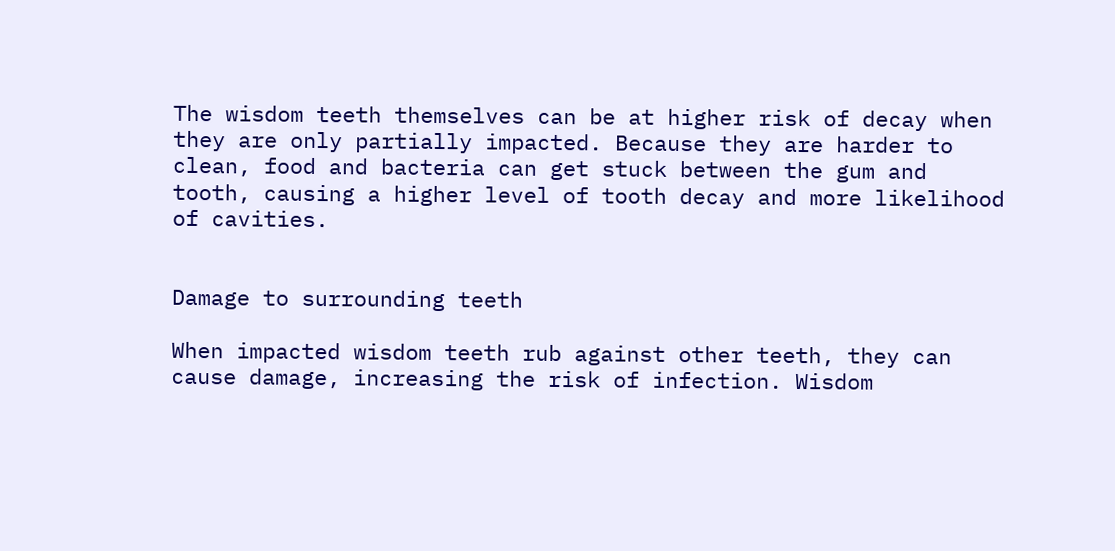The wisdom teeth themselves can be at higher risk of decay when they are only partially impacted. Because they are harder to clean, food and bacteria can get stuck between the gum and tooth, causing a higher level of tooth decay and more likelihood of cavities.


Damage to surrounding teeth

When impacted wisdom teeth rub against other teeth, they can cause damage, increasing the risk of infection. Wisdom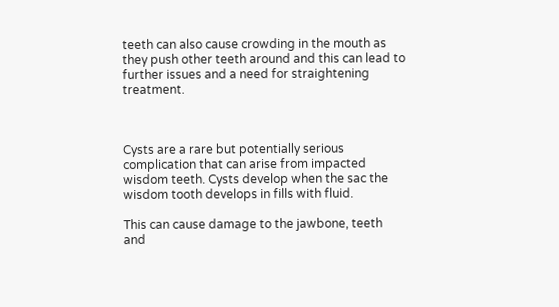teeth can also cause crowding in the mouth as they push other teeth around and this can lead to further issues and a need for straightening treatment.



Cysts are a rare but potentially serious complication that can arise from impacted wisdom teeth. Cysts develop when the sac the wisdom tooth develops in fills with fluid.

This can cause damage to the jawbone, teeth and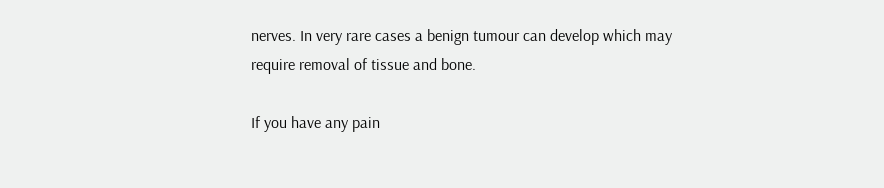nerves. In very rare cases a benign tumour can develop which may require removal of tissue and bone.

If you have any pain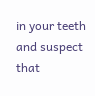in your teeth and suspect that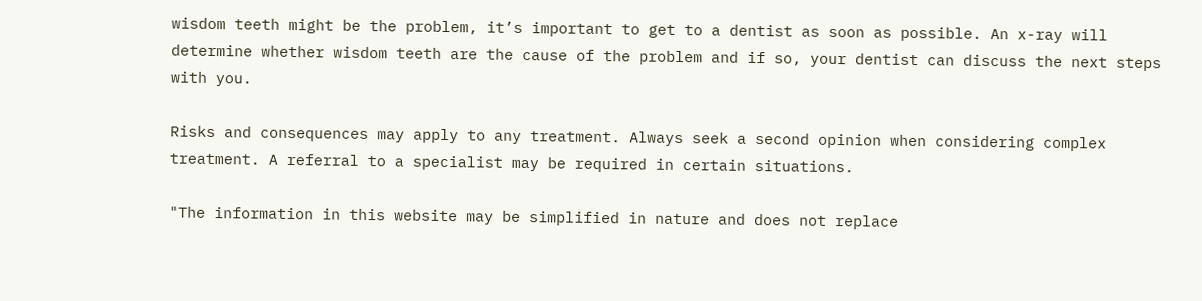wisdom teeth might be the problem, it’s important to get to a dentist as soon as possible. An x-ray will determine whether wisdom teeth are the cause of the problem and if so, your dentist can discuss the next steps with you.

Risks and consequences may apply to any treatment. Always seek a second opinion when considering complex treatment. A referral to a specialist may be required in certain situations.

"The information in this website may be simplified in nature and does not replace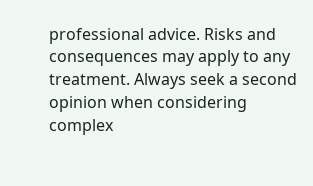professional advice. Risks and consequences may apply to any treatment. Always seek a second opinion when considering complex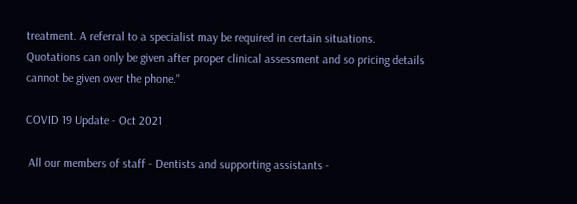treatment. A referral to a specialist may be required in certain situations. Quotations can only be given after proper clinical assessment and so pricing details cannot be given over the phone."

COVID 19 Update - Oct 2021

 All our members of staff - Dentists and supporting assistants -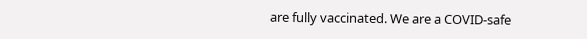are fully vaccinated. We are a COVID-safe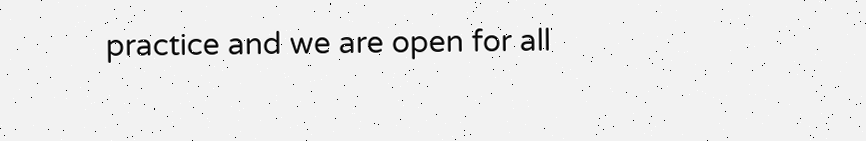practice and we are open for all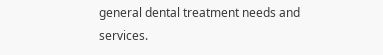general dental treatment needs and services.